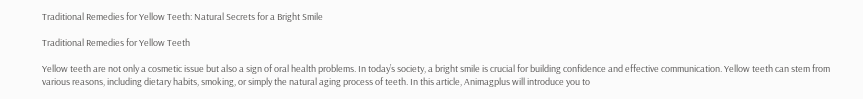Traditional Remedies for Yellow Teeth: Natural Secrets for a Bright Smile

Traditional Remedies for Yellow Teeth

Yellow teeth are not only a cosmetic issue but also a sign of oral health problems. In today’s society, a bright smile is crucial for building confidence and effective communication. Yellow teeth can stem from various reasons, including dietary habits, smoking, or simply the natural aging process of teeth. In this article, Animagplus will introduce you to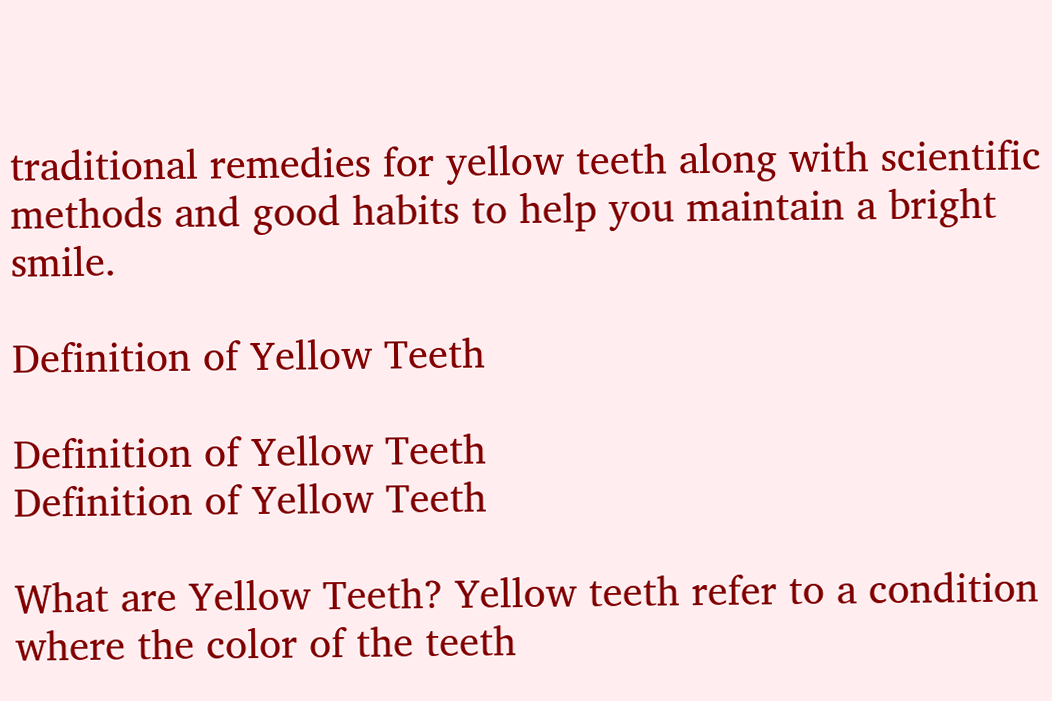traditional remedies for yellow teeth along with scientific methods and good habits to help you maintain a bright smile.

Definition of Yellow Teeth

Definition of Yellow Teeth
Definition of Yellow Teeth

What are Yellow Teeth? Yellow teeth refer to a condition where the color of the teeth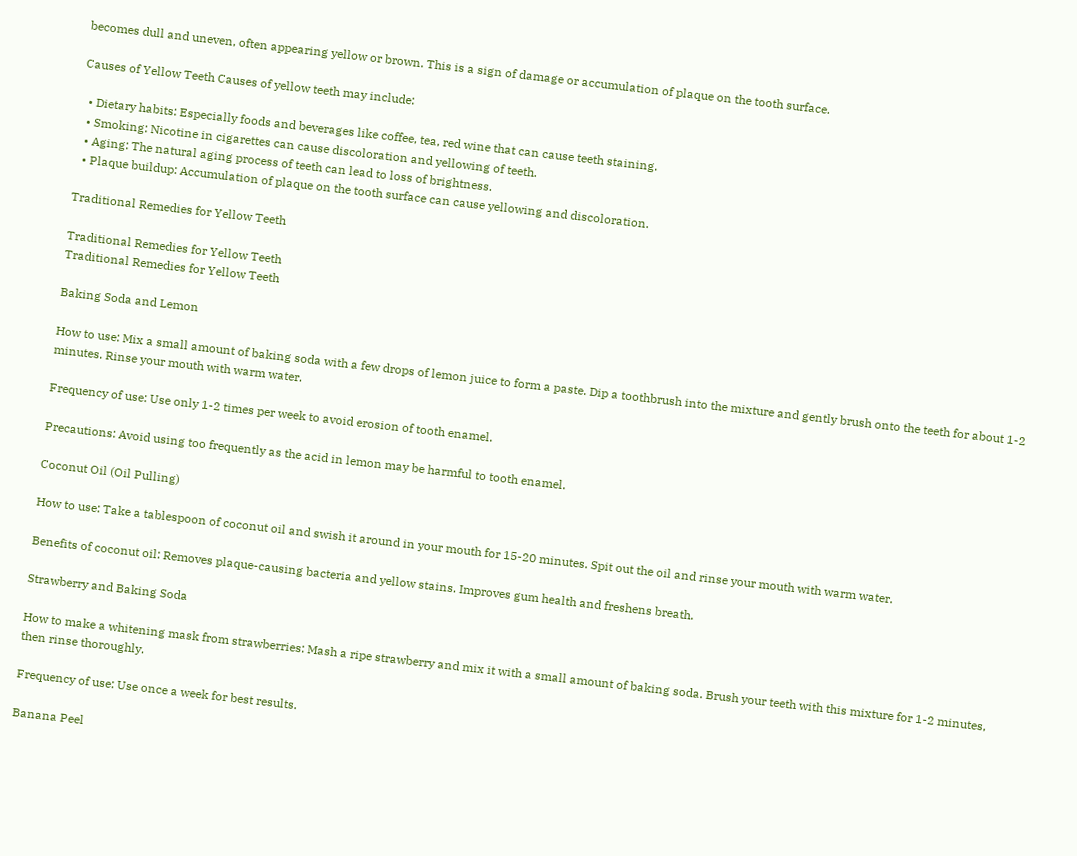becomes dull and uneven, often appearing yellow or brown. This is a sign of damage or accumulation of plaque on the tooth surface.

Causes of Yellow Teeth Causes of yellow teeth may include:

  • Dietary habits: Especially foods and beverages like coffee, tea, red wine that can cause teeth staining.
  • Smoking: Nicotine in cigarettes can cause discoloration and yellowing of teeth.
  • Aging: The natural aging process of teeth can lead to loss of brightness.
  • Plaque buildup: Accumulation of plaque on the tooth surface can cause yellowing and discoloration.

Traditional Remedies for Yellow Teeth

Traditional Remedies for Yellow Teeth
Traditional Remedies for Yellow Teeth

Baking Soda and Lemon

How to use: Mix a small amount of baking soda with a few drops of lemon juice to form a paste. Dip a toothbrush into the mixture and gently brush onto the teeth for about 1-2 minutes. Rinse your mouth with warm water.

Frequency of use: Use only 1-2 times per week to avoid erosion of tooth enamel.

Precautions: Avoid using too frequently as the acid in lemon may be harmful to tooth enamel.

Coconut Oil (Oil Pulling)

How to use: Take a tablespoon of coconut oil and swish it around in your mouth for 15-20 minutes. Spit out the oil and rinse your mouth with warm water.

Benefits of coconut oil: Removes plaque-causing bacteria and yellow stains. Improves gum health and freshens breath.

Strawberry and Baking Soda

How to make a whitening mask from strawberries: Mash a ripe strawberry and mix it with a small amount of baking soda. Brush your teeth with this mixture for 1-2 minutes, then rinse thoroughly.

Frequency of use: Use once a week for best results.

Banana Peel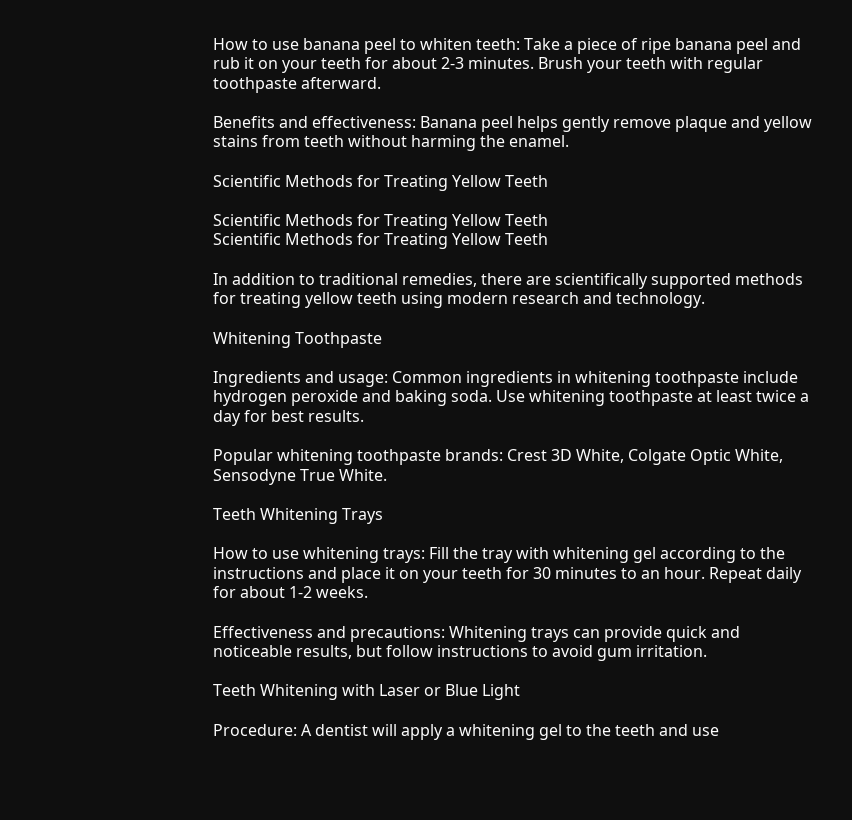How to use banana peel to whiten teeth: Take a piece of ripe banana peel and rub it on your teeth for about 2-3 minutes. Brush your teeth with regular toothpaste afterward.

Benefits and effectiveness: Banana peel helps gently remove plaque and yellow stains from teeth without harming the enamel.

Scientific Methods for Treating Yellow Teeth

Scientific Methods for Treating Yellow Teeth
Scientific Methods for Treating Yellow Teeth

In addition to traditional remedies, there are scientifically supported methods for treating yellow teeth using modern research and technology.

Whitening Toothpaste

Ingredients and usage: Common ingredients in whitening toothpaste include hydrogen peroxide and baking soda. Use whitening toothpaste at least twice a day for best results.

Popular whitening toothpaste brands: Crest 3D White, Colgate Optic White, Sensodyne True White.

Teeth Whitening Trays

How to use whitening trays: Fill the tray with whitening gel according to the instructions and place it on your teeth for 30 minutes to an hour. Repeat daily for about 1-2 weeks.

Effectiveness and precautions: Whitening trays can provide quick and noticeable results, but follow instructions to avoid gum irritation.

Teeth Whitening with Laser or Blue Light

Procedure: A dentist will apply a whitening gel to the teeth and use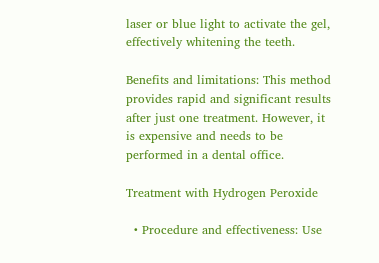laser or blue light to activate the gel, effectively whitening the teeth.

Benefits and limitations: This method provides rapid and significant results after just one treatment. However, it is expensive and needs to be performed in a dental office.

Treatment with Hydrogen Peroxide

  • Procedure and effectiveness: Use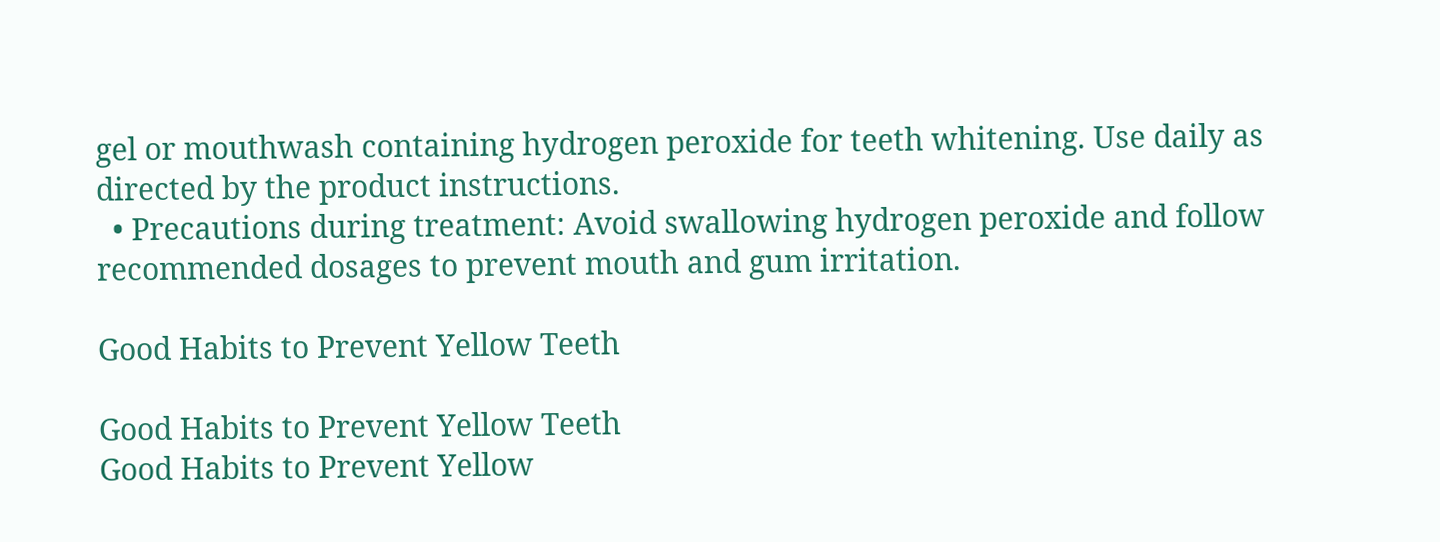gel or mouthwash containing hydrogen peroxide for teeth whitening. Use daily as directed by the product instructions.
  • Precautions during treatment: Avoid swallowing hydrogen peroxide and follow recommended dosages to prevent mouth and gum irritation.

Good Habits to Prevent Yellow Teeth

Good Habits to Prevent Yellow Teeth
Good Habits to Prevent Yellow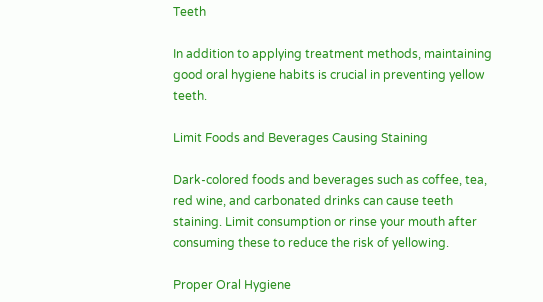Teeth

In addition to applying treatment methods, maintaining good oral hygiene habits is crucial in preventing yellow teeth.

Limit Foods and Beverages Causing Staining

Dark-colored foods and beverages such as coffee, tea, red wine, and carbonated drinks can cause teeth staining. Limit consumption or rinse your mouth after consuming these to reduce the risk of yellowing.

Proper Oral Hygiene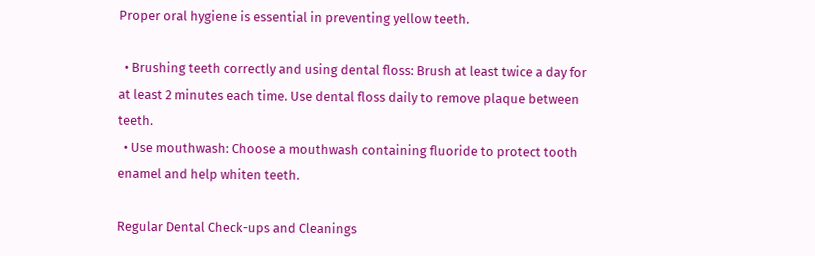Proper oral hygiene is essential in preventing yellow teeth.

  • Brushing teeth correctly and using dental floss: Brush at least twice a day for at least 2 minutes each time. Use dental floss daily to remove plaque between teeth.
  • Use mouthwash: Choose a mouthwash containing fluoride to protect tooth enamel and help whiten teeth.

Regular Dental Check-ups and Cleanings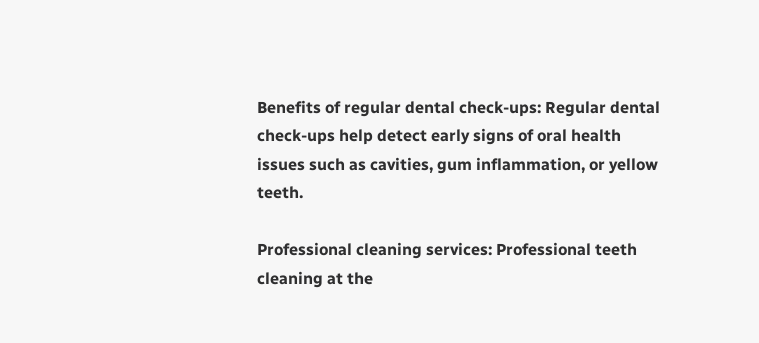Benefits of regular dental check-ups: Regular dental check-ups help detect early signs of oral health issues such as cavities, gum inflammation, or yellow teeth.

Professional cleaning services: Professional teeth cleaning at the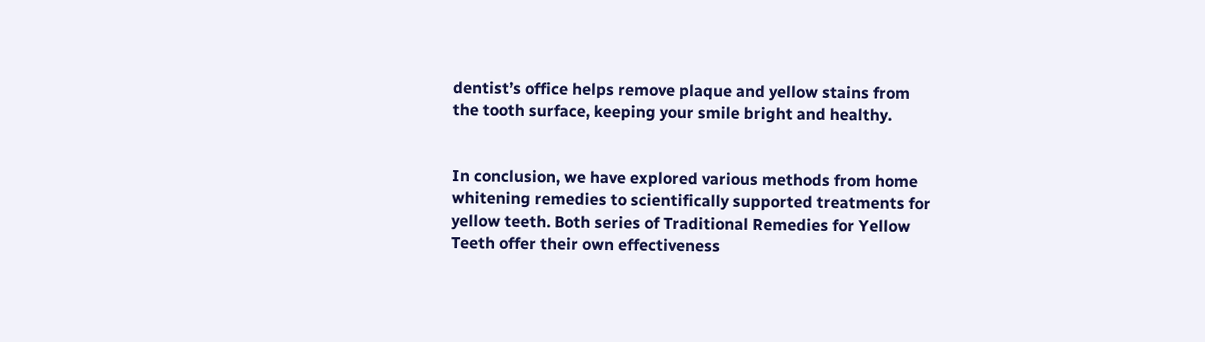dentist’s office helps remove plaque and yellow stains from the tooth surface, keeping your smile bright and healthy.


In conclusion, we have explored various methods from home whitening remedies to scientifically supported treatments for yellow teeth. Both series of Traditional Remedies for Yellow Teeth offer their own effectiveness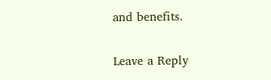and benefits.

Leave a Reply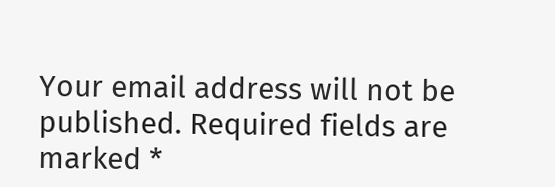Your email address will not be published. Required fields are marked *